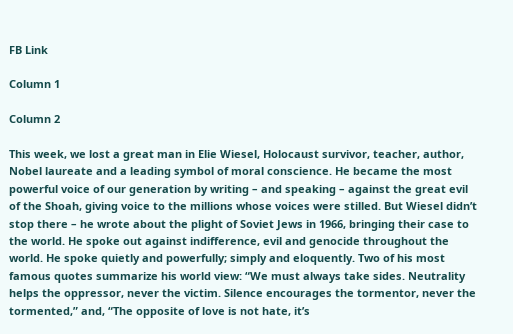FB Link

Column 1

Column 2

This week, we lost a great man in Elie Wiesel, Holocaust survivor, teacher, author, Nobel laureate and a leading symbol of moral conscience. He became the most powerful voice of our generation by writing – and speaking – against the great evil of the Shoah, giving voice to the millions whose voices were stilled. But Wiesel didn’t stop there – he wrote about the plight of Soviet Jews in 1966, bringing their case to the world. He spoke out against indifference, evil and genocide throughout the world. He spoke quietly and powerfully; simply and eloquently. Two of his most famous quotes summarize his world view: “We must always take sides. Neutrality helps the oppressor, never the victim. Silence encourages the tormentor, never the tormented,” and, “The opposite of love is not hate, it’s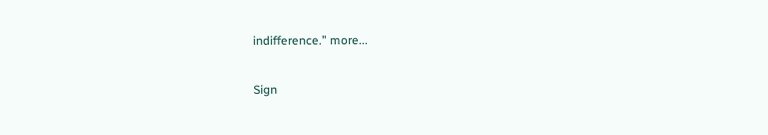indifference.” more...

Sign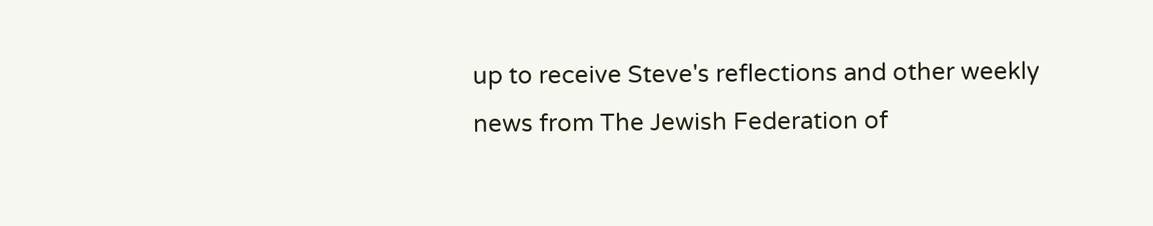up to receive Steve's reflections and other weekly news from The Jewish Federation of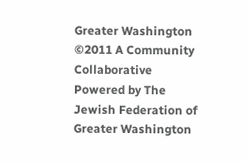Greater Washington
©2011 A Community Collaborative Powered by The Jewish Federation of Greater Washington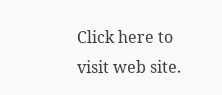Click here to visit web site.